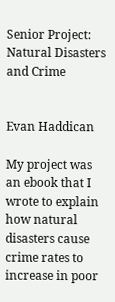Senior Project: Natural Disasters and Crime


Evan Haddican

My project was an ebook that I wrote to explain how natural disasters cause crime rates to increase in poor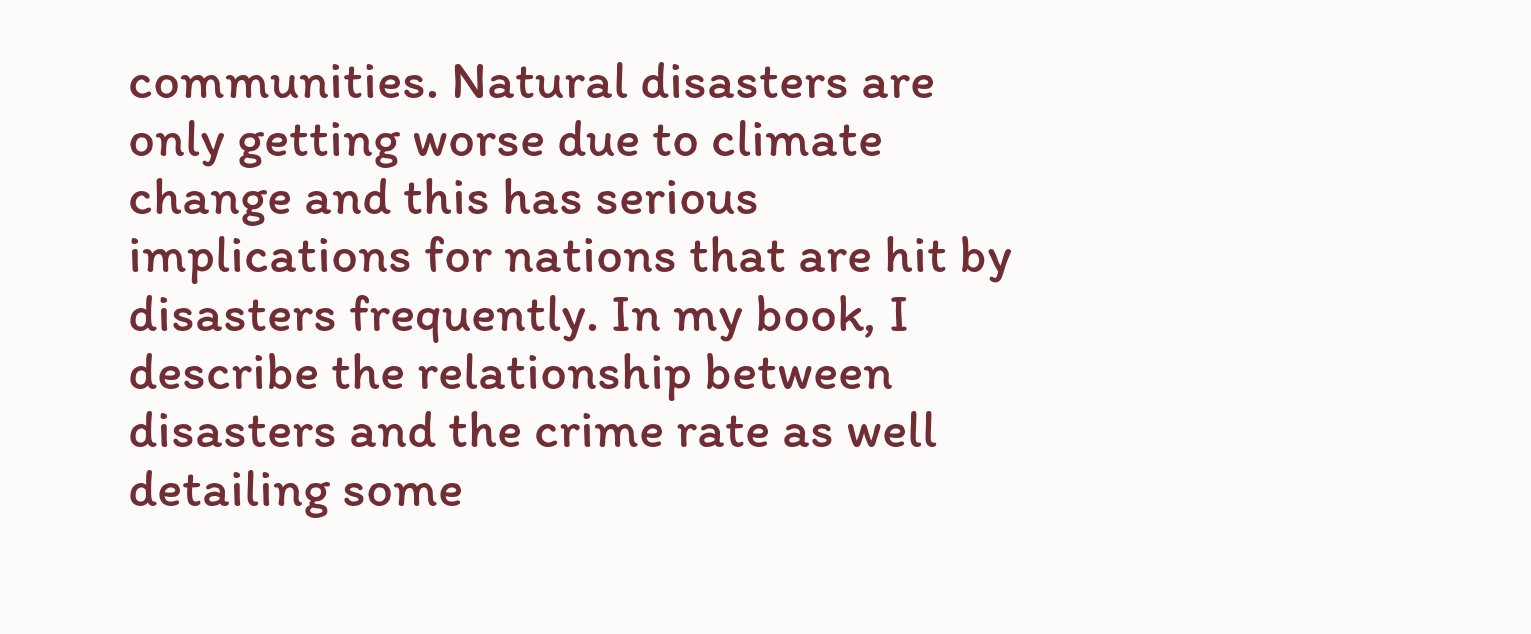communities. Natural disasters are only getting worse due to climate change and this has serious implications for nations that are hit by disasters frequently. In my book, I describe the relationship between disasters and the crime rate as well detailing some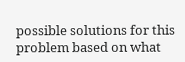possible solutions for this problem based on what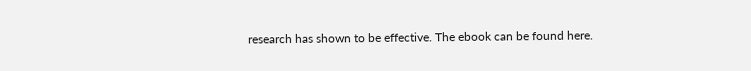research has shown to be effective. The ebook can be found here.